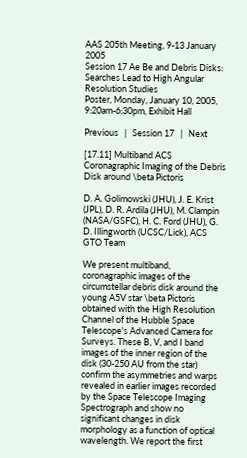AAS 205th Meeting, 9-13 January 2005
Session 17 Ae Be and Debris Disks: Searches Lead to High Angular Resolution Studies
Poster, Monday, January 10, 2005, 9:20am-6:30pm, Exhibit Hall

Previous   |   Session 17   |   Next

[17.11] Multiband ACS Coronagraphic Imaging of the Debris Disk around \beta Pictoris

D. A. Golimowski (JHU), J. E. Krist (JPL), D. R. Ardila (JHU), M. Clampin (NASA/GSFC), H. C. Ford (JHU), G. D. Illingworth (UCSC/Lick), ACS GTO Team

We present multiband, coronagraphic images of the circumstellar debris disk around the young A5V star \beta Pictoris obtained with the High Resolution Channel of the Hubble Space Telescope's Advanced Camera for Surveys. These B, V, and I band images of the inner region of the disk (30-250 AU from the star) confirm the asymmetries and warps revealed in earlier images recorded by the Space Telescope Imaging Spectrograph and show no significant changes in disk morphology as a function of optical wavelength. We report the first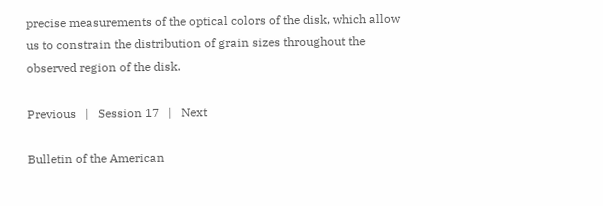precise measurements of the optical colors of the disk, which allow us to constrain the distribution of grain sizes throughout the observed region of the disk.

Previous   |   Session 17   |   Next

Bulletin of the American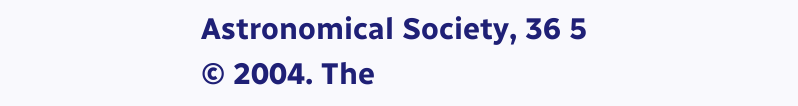Astronomical Society, 36 5
© 2004. The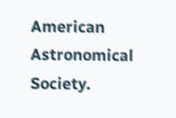American Astronomical Society.